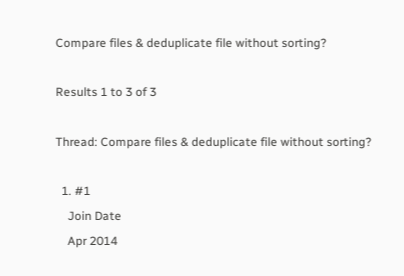Compare files & deduplicate file without sorting?

Results 1 to 3 of 3

Thread: Compare files & deduplicate file without sorting?

  1. #1
    Join Date
    Apr 2014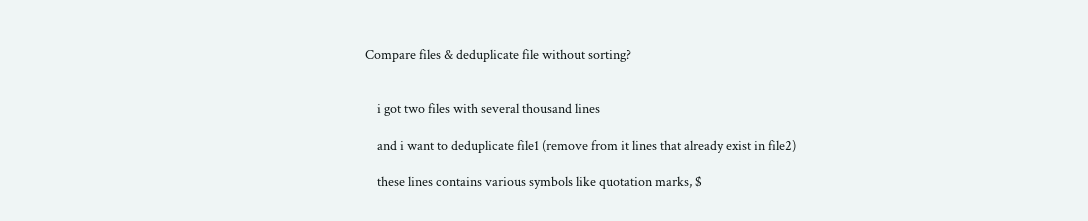Compare files & deduplicate file without sorting?


    i got two files with several thousand lines

    and i want to deduplicate file1 (remove from it lines that already exist in file2)

    these lines contains various symbols like quotation marks, $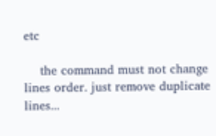etc

    the command must not change lines order. just remove duplicate lines...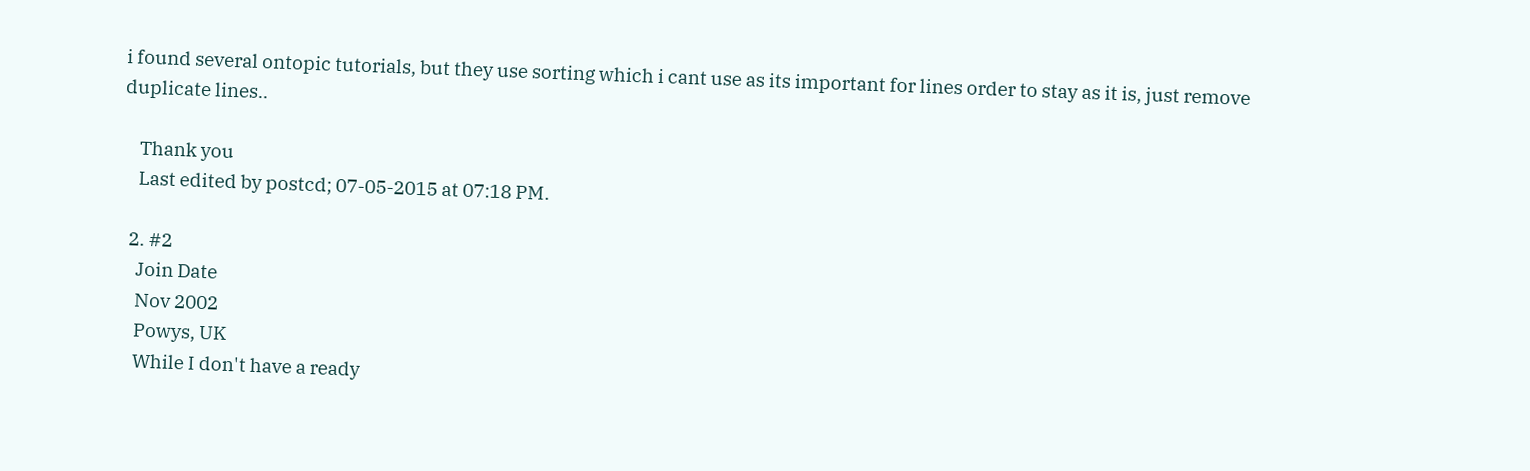i found several ontopic tutorials, but they use sorting which i cant use as its important for lines order to stay as it is, just remove duplicate lines..

    Thank you
    Last edited by postcd; 07-05-2015 at 07:18 PM.

  2. #2
    Join Date
    Nov 2002
    Powys, UK
    While I don't have a ready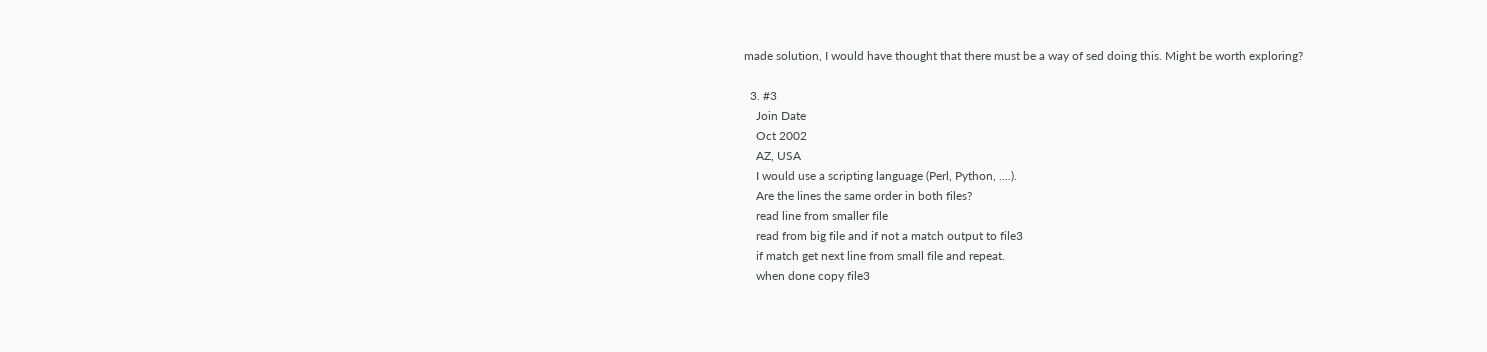made solution, I would have thought that there must be a way of sed doing this. Might be worth exploring?

  3. #3
    Join Date
    Oct 2002
    AZ, USA
    I would use a scripting language (Perl, Python, ....).
    Are the lines the same order in both files?
    read line from smaller file
    read from big file and if not a match output to file3
    if match get next line from small file and repeat.
    when done copy file3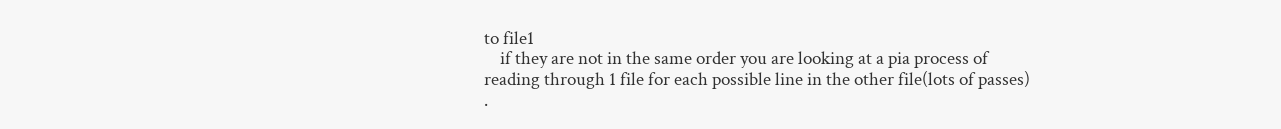to file1
    if they are not in the same order you are looking at a pia process of reading through 1 file for each possible line in the other file(lots of passes) .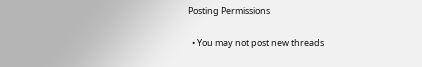Posting Permissions

  • You may not post new threads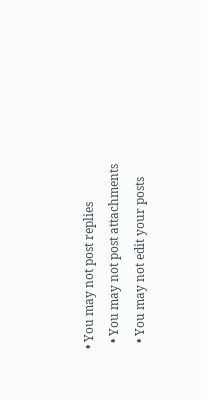• You may not post replies
  • You may not post attachments
  • You may not edit your posts